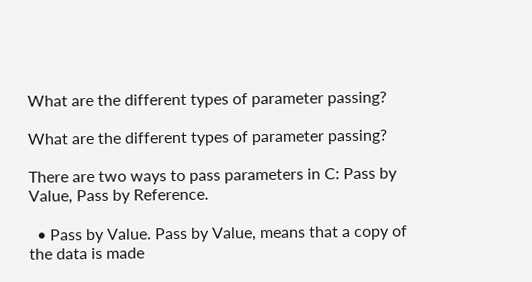What are the different types of parameter passing?

What are the different types of parameter passing?

There are two ways to pass parameters in C: Pass by Value, Pass by Reference.

  • Pass by Value. Pass by Value, means that a copy of the data is made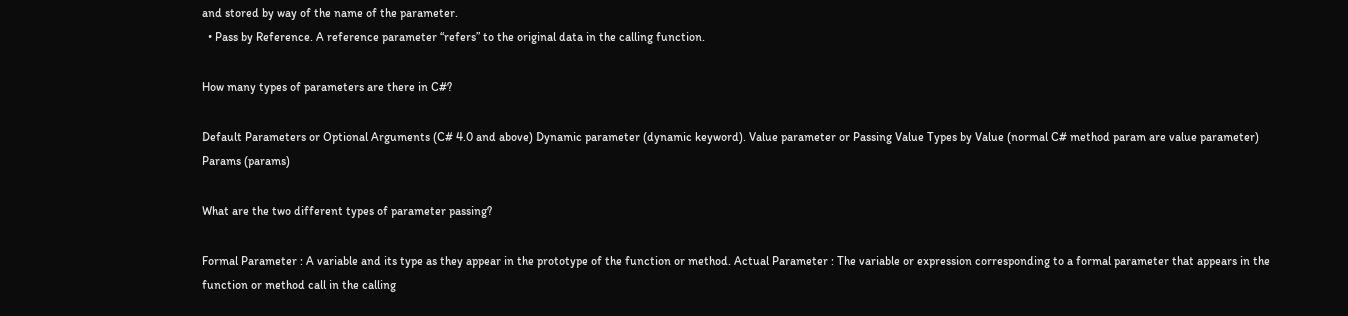and stored by way of the name of the parameter.
  • Pass by Reference. A reference parameter “refers” to the original data in the calling function.

How many types of parameters are there in C#?

Default Parameters or Optional Arguments (C# 4.0 and above) Dynamic parameter (dynamic keyword). Value parameter or Passing Value Types by Value (normal C# method param are value parameter) Params (params)

What are the two different types of parameter passing?

Formal Parameter : A variable and its type as they appear in the prototype of the function or method. Actual Parameter : The variable or expression corresponding to a formal parameter that appears in the function or method call in the calling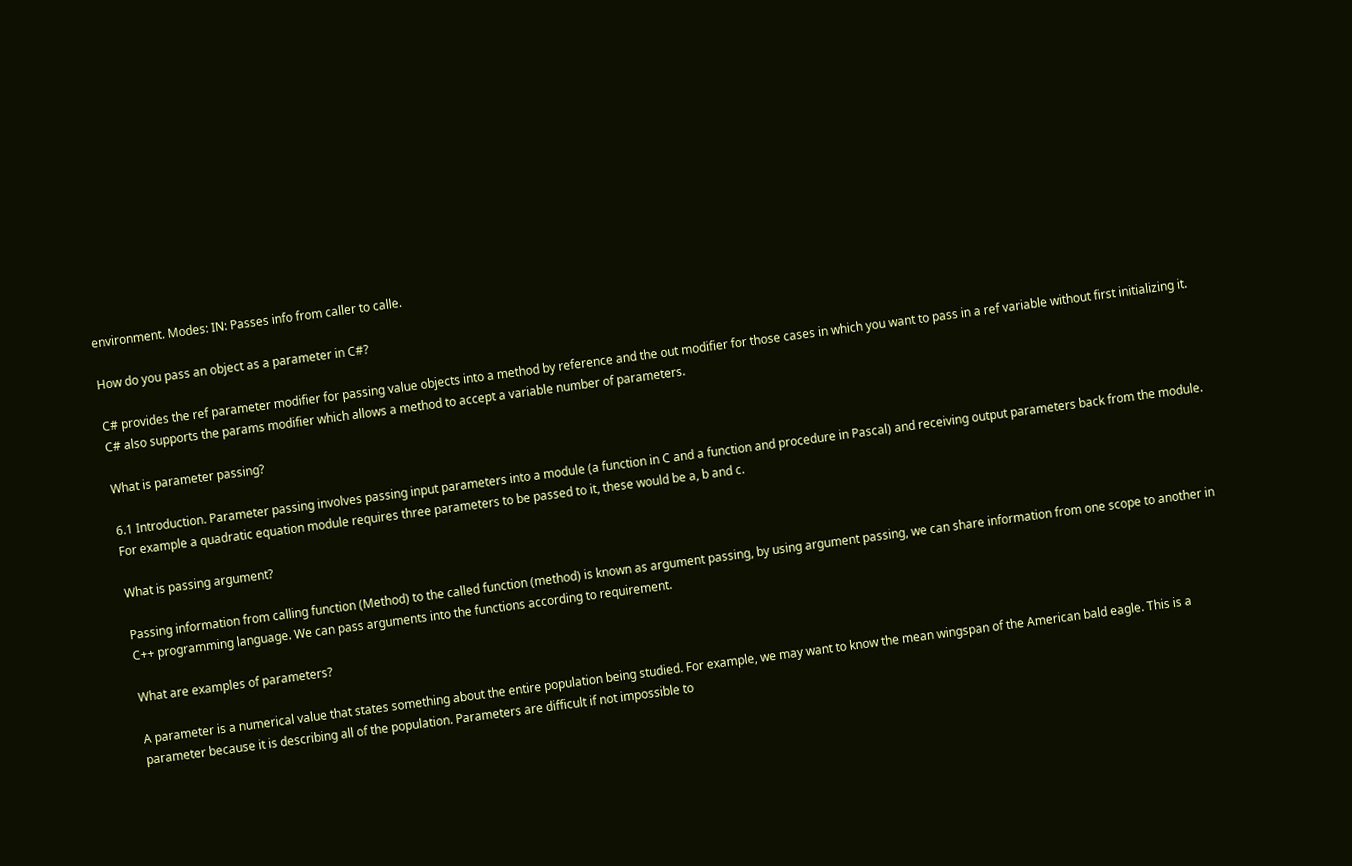environment. Modes: IN: Passes info from caller to calle.

How do you pass an object as a parameter in C#?

C# provides the ref parameter modifier for passing value objects into a method by reference and the out modifier for those cases in which you want to pass in a ref variable without first initializing it. C# also supports the params modifier which allows a method to accept a variable number of parameters.

What is parameter passing?

6.1 Introduction. Parameter passing involves passing input parameters into a module (a function in C and a function and procedure in Pascal) and receiving output parameters back from the module. For example a quadratic equation module requires three parameters to be passed to it, these would be a, b and c.

What is passing argument?

Passing information from calling function (Method) to the called function (method) is known as argument passing, by using argument passing, we can share information from one scope to another in C++ programming language. We can pass arguments into the functions according to requirement.

What are examples of parameters?

A parameter is a numerical value that states something about the entire population being studied. For example, we may want to know the mean wingspan of the American bald eagle. This is a parameter because it is describing all of the population. Parameters are difficult if not impossible to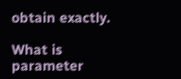obtain exactly.

What is parameter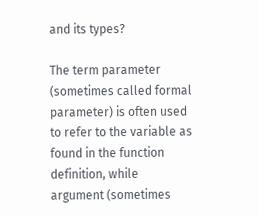and its types?

The term parameter (sometimes called formal parameter) is often used to refer to the variable as found in the function definition, while argument (sometimes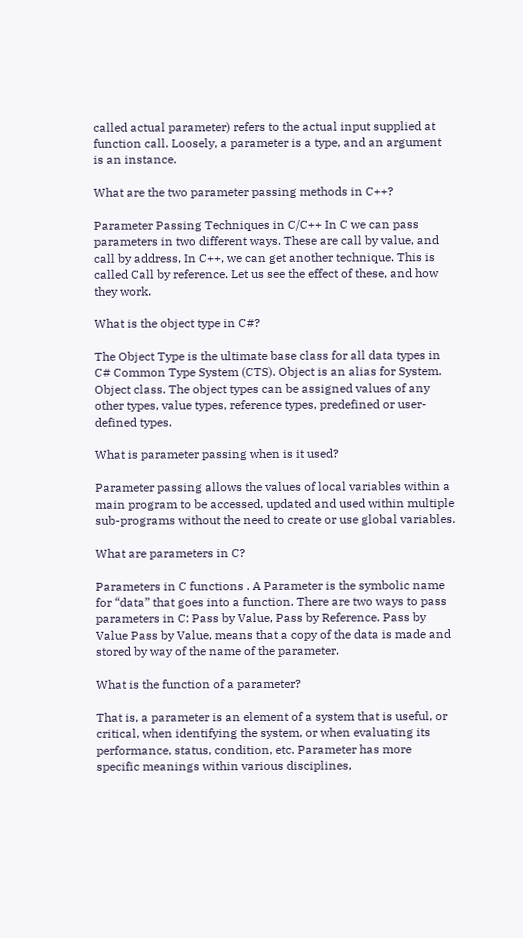called actual parameter) refers to the actual input supplied at function call. Loosely, a parameter is a type, and an argument is an instance.

What are the two parameter passing methods in C++?

Parameter Passing Techniques in C/C++ In C we can pass parameters in two different ways. These are call by value, and call by address, In C++, we can get another technique. This is called Call by reference. Let us see the effect of these, and how they work.

What is the object type in C#?

The Object Type is the ultimate base class for all data types in C# Common Type System (CTS). Object is an alias for System. Object class. The object types can be assigned values of any other types, value types, reference types, predefined or user-defined types.

What is parameter passing when is it used?

Parameter passing allows the values of local variables within a main program to be accessed, updated and used within multiple sub-programs without the need to create or use global variables.

What are parameters in C?

Parameters in C functions . A Parameter is the symbolic name for “data” that goes into a function. There are two ways to pass parameters in C: Pass by Value, Pass by Reference. Pass by Value Pass by Value, means that a copy of the data is made and stored by way of the name of the parameter.

What is the function of a parameter?

That is, a parameter is an element of a system that is useful, or critical, when identifying the system, or when evaluating its performance, status, condition, etc. Parameter has more specific meanings within various disciplines,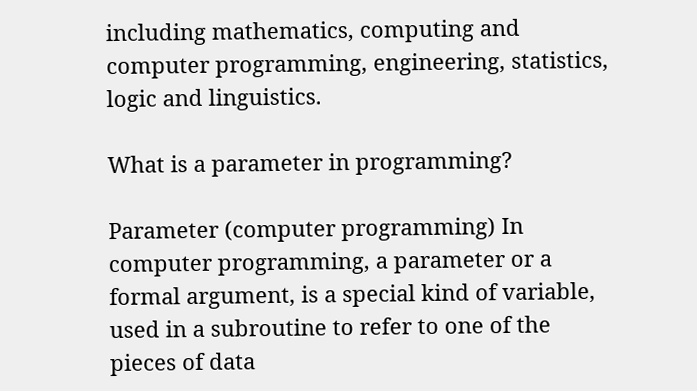including mathematics, computing and computer programming, engineering, statistics, logic and linguistics.

What is a parameter in programming?

Parameter (computer programming) In computer programming, a parameter or a formal argument, is a special kind of variable, used in a subroutine to refer to one of the pieces of data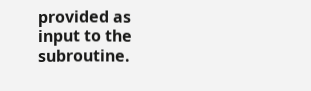provided as input to the subroutine.